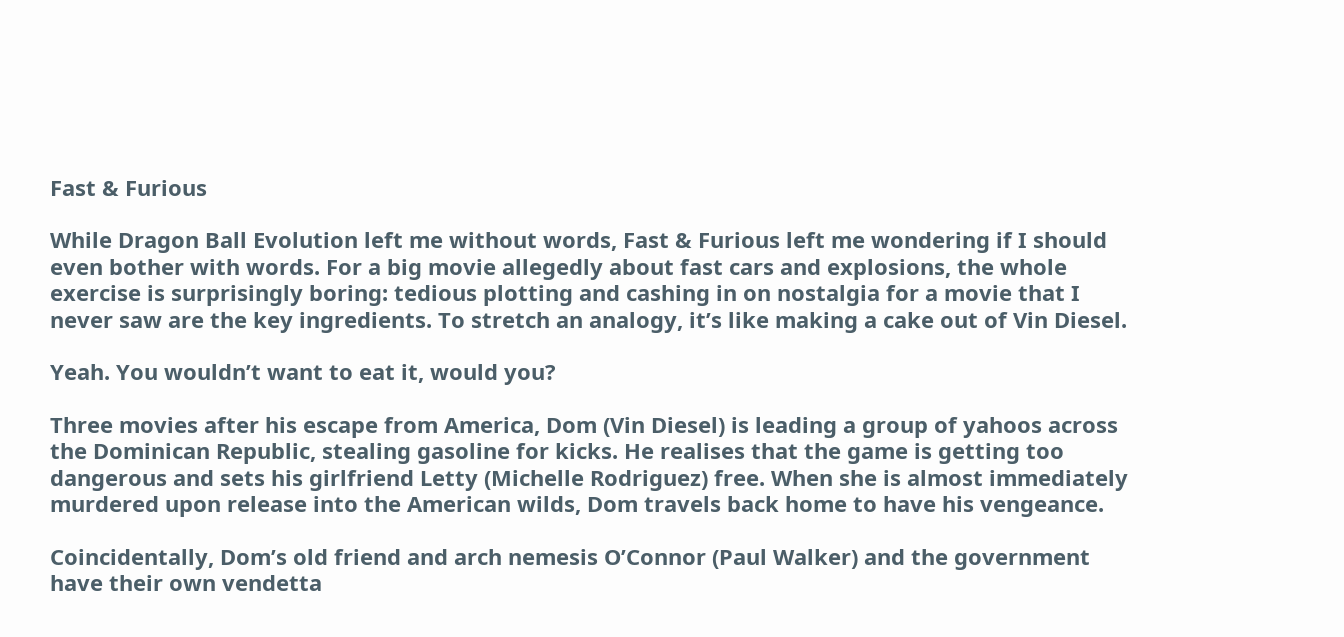Fast & Furious

While Dragon Ball Evolution left me without words, Fast & Furious left me wondering if I should even bother with words. For a big movie allegedly about fast cars and explosions, the whole exercise is surprisingly boring: tedious plotting and cashing in on nostalgia for a movie that I never saw are the key ingredients. To stretch an analogy, it’s like making a cake out of Vin Diesel.

Yeah. You wouldn’t want to eat it, would you?

Three movies after his escape from America, Dom (Vin Diesel) is leading a group of yahoos across the Dominican Republic, stealing gasoline for kicks. He realises that the game is getting too dangerous and sets his girlfriend Letty (Michelle Rodriguez) free. When she is almost immediately murdered upon release into the American wilds, Dom travels back home to have his vengeance.

Coincidentally, Dom’s old friend and arch nemesis O’Connor (Paul Walker) and the government have their own vendetta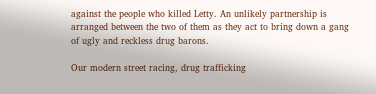against the people who killed Letty. An unlikely partnership is arranged between the two of them as they act to bring down a gang of ugly and reckless drug barons.

Our modern street racing, drug trafficking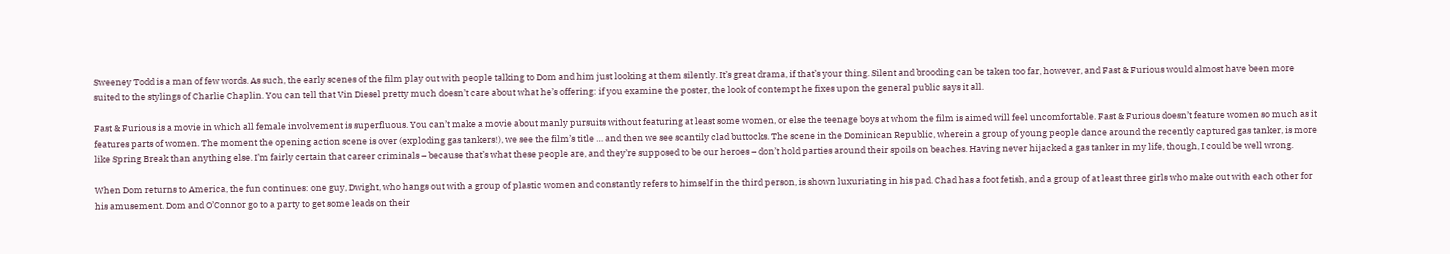Sweeney Todd is a man of few words. As such, the early scenes of the film play out with people talking to Dom and him just looking at them silently. It’s great drama, if that’s your thing. Silent and brooding can be taken too far, however, and Fast & Furious would almost have been more suited to the stylings of Charlie Chaplin. You can tell that Vin Diesel pretty much doesn’t care about what he’s offering: if you examine the poster, the look of contempt he fixes upon the general public says it all.

Fast & Furious is a movie in which all female involvement is superfluous. You can’t make a movie about manly pursuits without featuring at least some women, or else the teenage boys at whom the film is aimed will feel uncomfortable. Fast & Furious doesn’t feature women so much as it features parts of women. The moment the opening action scene is over (exploding gas tankers!), we see the film’s title … and then we see scantily clad buttocks. The scene in the Dominican Republic, wherein a group of young people dance around the recently captured gas tanker, is more like Spring Break than anything else. I’m fairly certain that career criminals – because that’s what these people are, and they’re supposed to be our heroes – don’t hold parties around their spoils on beaches. Having never hijacked a gas tanker in my life, though, I could be well wrong.

When Dom returns to America, the fun continues: one guy, Dwight, who hangs out with a group of plastic women and constantly refers to himself in the third person, is shown luxuriating in his pad. Chad has a foot fetish, and a group of at least three girls who make out with each other for his amusement. Dom and O’Connor go to a party to get some leads on their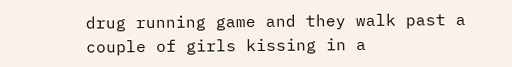drug running game and they walk past a couple of girls kissing in a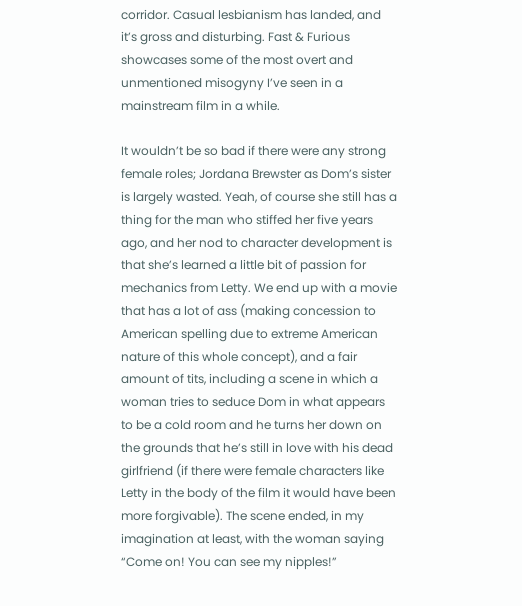corridor. Casual lesbianism has landed, and it’s gross and disturbing. Fast & Furious showcases some of the most overt and unmentioned misogyny I’ve seen in a mainstream film in a while.

It wouldn’t be so bad if there were any strong female roles; Jordana Brewster as Dom’s sister is largely wasted. Yeah, of course she still has a thing for the man who stiffed her five years ago, and her nod to character development is that she’s learned a little bit of passion for mechanics from Letty. We end up with a movie that has a lot of ass (making concession to American spelling due to extreme American nature of this whole concept), and a fair amount of tits, including a scene in which a woman tries to seduce Dom in what appears to be a cold room and he turns her down on the grounds that he’s still in love with his dead girlfriend (if there were female characters like Letty in the body of the film it would have been more forgivable). The scene ended, in my imagination at least, with the woman saying “Come on! You can see my nipples!”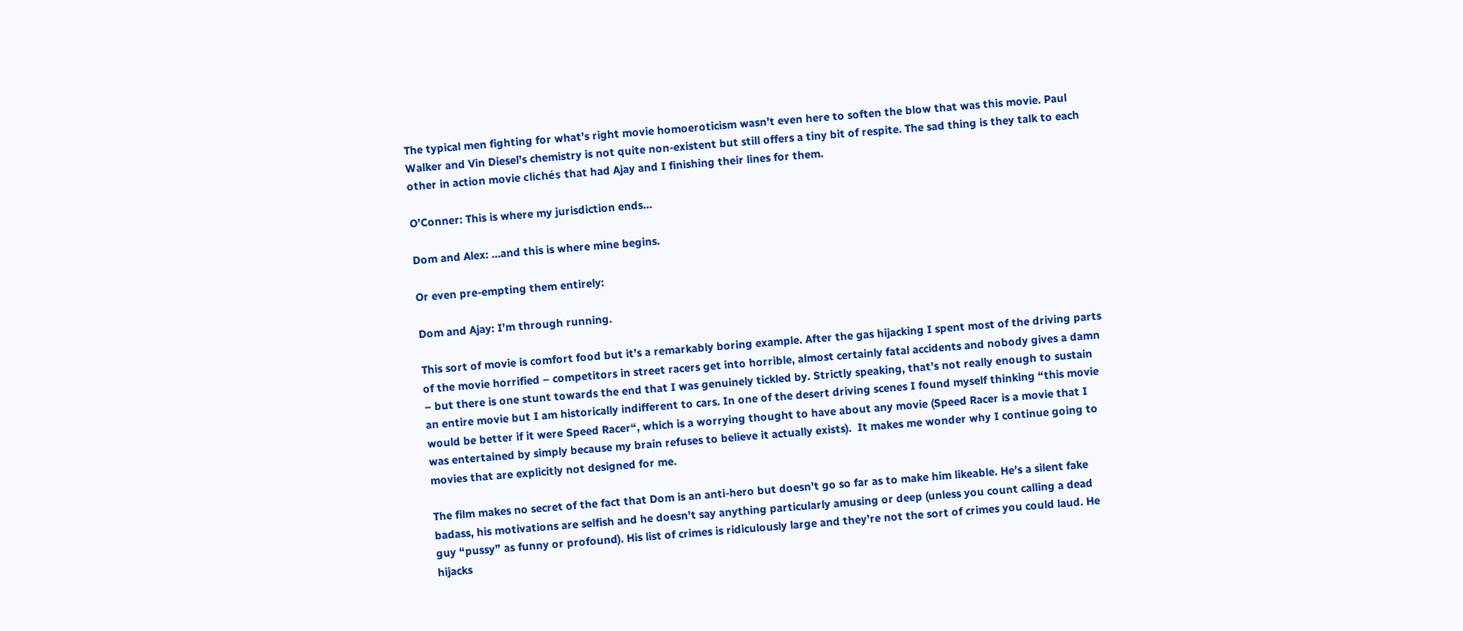The typical men fighting for what’s right movie homoeroticism wasn’t even here to soften the blow that was this movie. Paul Walker and Vin Diesel’s chemistry is not quite non-existent but still offers a tiny bit of respite. The sad thing is they talk to each other in action movie clichés that had Ajay and I finishing their lines for them.

O’Conner: This is where my jurisdiction ends…

Dom and Alex: …and this is where mine begins.

Or even pre-empting them entirely:

Dom and Ajay: I’m through running.

This sort of movie is comfort food but it’s a remarkably boring example. After the gas hijacking I spent most of the driving parts of the movie horrified – competitors in street racers get into horrible, almost certainly fatal accidents and nobody gives a damn – but there is one stunt towards the end that I was genuinely tickled by. Strictly speaking, that’s not really enough to sustain an entire movie but I am historically indifferent to cars. In one of the desert driving scenes I found myself thinking “this movie would be better if it were Speed Racer“, which is a worrying thought to have about any movie (Speed Racer is a movie that I was entertained by simply because my brain refuses to believe it actually exists).  It makes me wonder why I continue going to movies that are explicitly not designed for me.

The film makes no secret of the fact that Dom is an anti-hero but doesn’t go so far as to make him likeable. He’s a silent fake badass, his motivations are selfish and he doesn’t say anything particularly amusing or deep (unless you count calling a dead guy “pussy” as funny or profound). His list of crimes is ridiculously large and they’re not the sort of crimes you could laud. He hijacks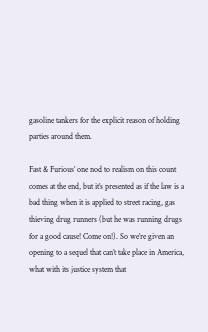gasoline tankers for the explicit reason of holding parties around them.

Fast & Furious’ one nod to realism on this count comes at the end, but it’s presented as if the law is a bad thing when it is applied to street racing, gas thieving drug runners (but he was running drugs for a good cause! Come on!). So we’re given an opening to a sequel that can’t take place in America, what with its justice system that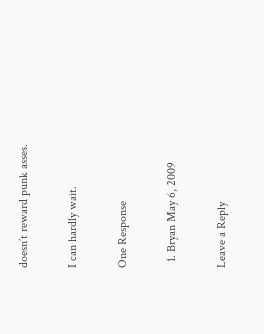doesn’t reward punk asses.

I can hardly wait.

One Response

  1. Bryan May 6, 2009

Leave a Reply